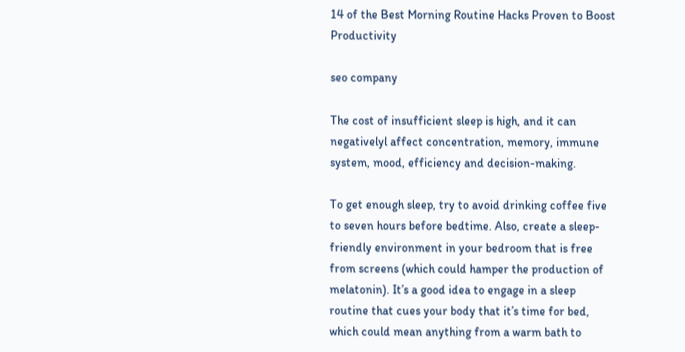14 of the Best Morning Routine Hacks Proven to Boost Productivity

seo company

The cost of insufficient sleep is high, and it can negativelyl affect concentration, memory, immune system, mood, efficiency and decision-making.

To get enough sleep, try to avoid drinking coffee five to seven hours before bedtime. Also, create a sleep-friendly environment in your bedroom that is free from screens (which could hamper the production of melatonin). It’s a good idea to engage in a sleep routine that cues your body that it’s time for bed, which could mean anything from a warm bath to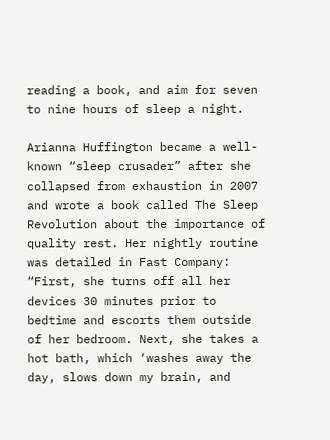reading a book, and aim for seven to nine hours of sleep a night.

Arianna Huffington became a well-known “sleep crusader” after she collapsed from exhaustion in 2007 and wrote a book called The Sleep Revolution about the importance of quality rest. Her nightly routine was detailed in Fast Company: “First, she turns off all her devices 30 minutes prior to bedtime and escorts them outside of her bedroom. Next, she takes a hot bath, which ‘washes away the day, slows down my brain, and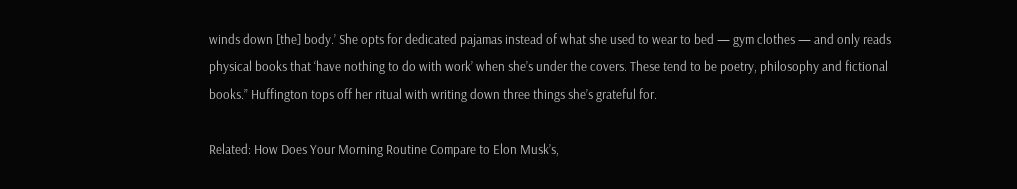winds down [the] body.’ She opts for dedicated pajamas instead of what she used to wear to bed — gym clothes — and only reads physical books that ‘have nothing to do with work’ when she’s under the covers. These tend to be poetry, philosophy and fictional books.” Huffington tops off her ritual with writing down three things she’s grateful for.

Related: How Does Your Morning Routine Compare to Elon Musk’s,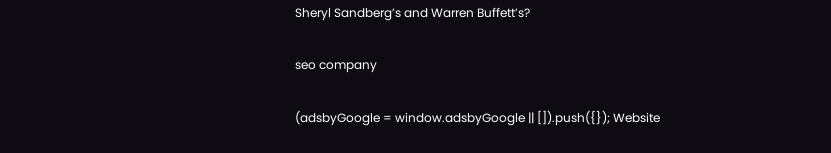Sheryl Sandberg’s and Warren Buffett’s?

seo company

(adsbyGoogle = window.adsbyGoogle || []).push({}); Website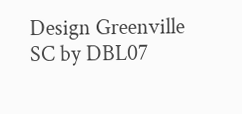Design Greenville SC by DBL07